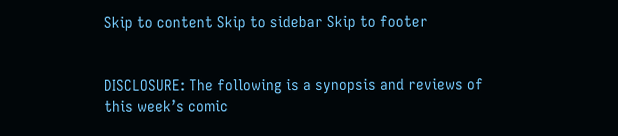Skip to content Skip to sidebar Skip to footer


DISCLOSURE: The following is a synopsis and reviews of this week’s comic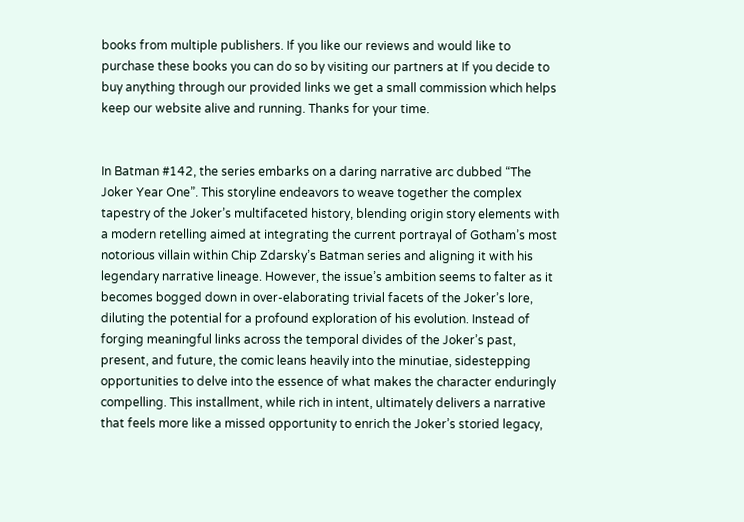books from multiple publishers. If you like our reviews and would like to purchase these books you can do so by visiting our partners at If you decide to buy anything through our provided links we get a small commission which helps keep our website alive and running. Thanks for your time.


In Batman #142, the series embarks on a daring narrative arc dubbed “The Joker Year One”. This storyline endeavors to weave together the complex tapestry of the Joker’s multifaceted history, blending origin story elements with a modern retelling aimed at integrating the current portrayal of Gotham’s most notorious villain within Chip Zdarsky’s Batman series and aligning it with his legendary narrative lineage. However, the issue’s ambition seems to falter as it becomes bogged down in over-elaborating trivial facets of the Joker’s lore, diluting the potential for a profound exploration of his evolution. Instead of forging meaningful links across the temporal divides of the Joker’s past, present, and future, the comic leans heavily into the minutiae, sidestepping opportunities to delve into the essence of what makes the character enduringly compelling. This installment, while rich in intent, ultimately delivers a narrative that feels more like a missed opportunity to enrich the Joker’s storied legacy,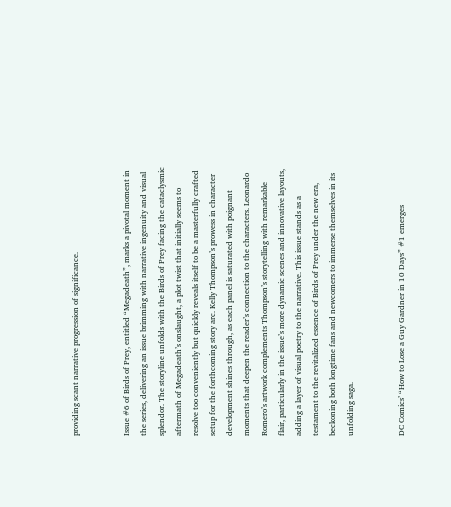providing scant narrative progression of significance.


Issue #6 of Birds of Prey, entitled “Megadeath”, marks a pivotal moment in the series, delivering an issue brimming with narrative ingenuity and visual splendor. The storyline unfolds with the Birds of Prey facing the cataclysmic aftermath of Megadeath’s onslaught, a plot twist that initially seems to resolve too conveniently but quickly reveals itself to be a masterfully crafted setup for the forthcoming story arc. Kelly Thompson’s prowess in character development shines through, as each panel is saturated with poignant moments that deepen the reader’s connection to the characters. Leonardo Romero’s artwork complements Thompson’s storytelling with remarkable flair, particularly in the issue’s more dynamic scenes and innovative layouts, adding a layer of visual poetry to the narrative. This issue stands as a testament to the revitalized essence of Birds of Prey under the new era, beckoning both longtime fans and newcomers to immerse themselves in its unfolding saga.


DC Comics’ “How to Lose a Guy Gardner in 10 Days” #1 emerges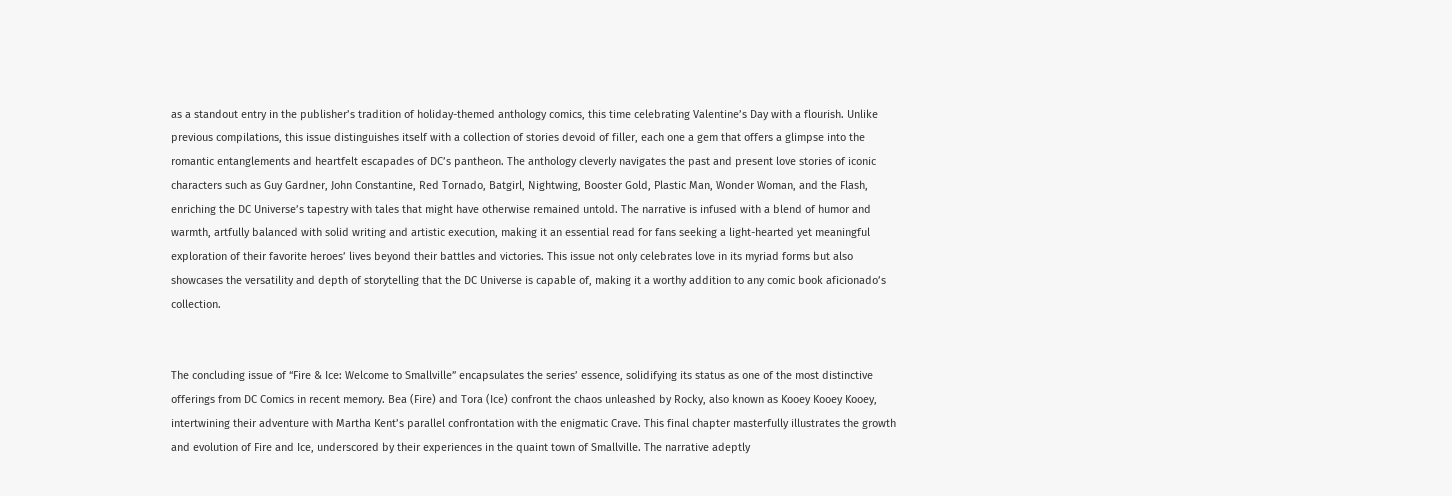as a standout entry in the publisher’s tradition of holiday-themed anthology comics, this time celebrating Valentine’s Day with a flourish. Unlike previous compilations, this issue distinguishes itself with a collection of stories devoid of filler, each one a gem that offers a glimpse into the romantic entanglements and heartfelt escapades of DC’s pantheon. The anthology cleverly navigates the past and present love stories of iconic characters such as Guy Gardner, John Constantine, Red Tornado, Batgirl, Nightwing, Booster Gold, Plastic Man, Wonder Woman, and the Flash, enriching the DC Universe’s tapestry with tales that might have otherwise remained untold. The narrative is infused with a blend of humor and warmth, artfully balanced with solid writing and artistic execution, making it an essential read for fans seeking a light-hearted yet meaningful exploration of their favorite heroes’ lives beyond their battles and victories. This issue not only celebrates love in its myriad forms but also showcases the versatility and depth of storytelling that the DC Universe is capable of, making it a worthy addition to any comic book aficionado’s collection.


The concluding issue of “Fire & Ice: Welcome to Smallville” encapsulates the series’ essence, solidifying its status as one of the most distinctive offerings from DC Comics in recent memory. Bea (Fire) and Tora (Ice) confront the chaos unleashed by Rocky, also known as Kooey Kooey Kooey, intertwining their adventure with Martha Kent’s parallel confrontation with the enigmatic Crave. This final chapter masterfully illustrates the growth and evolution of Fire and Ice, underscored by their experiences in the quaint town of Smallville. The narrative adeptly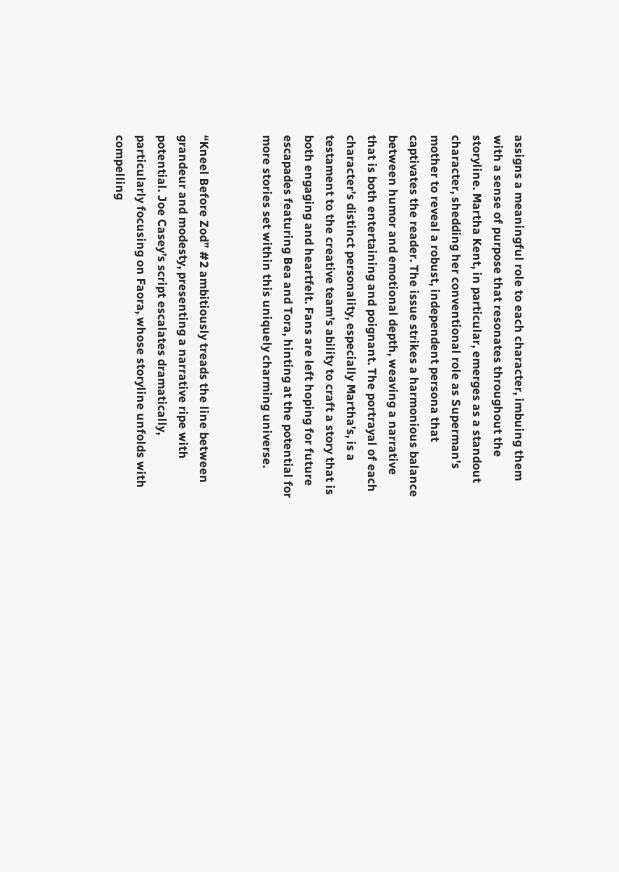assigns a meaningful role to each character, imbuing them with a sense of purpose that resonates throughout the storyline. Martha Kent, in particular, emerges as a standout character, shedding her conventional role as Superman’s mother to reveal a robust, independent persona that captivates the reader. The issue strikes a harmonious balance between humor and emotional depth, weaving a narrative that is both entertaining and poignant. The portrayal of each character’s distinct personality, especially Martha’s, is a testament to the creative team’s ability to craft a story that is both engaging and heartfelt. Fans are left hoping for future escapades featuring Bea and Tora, hinting at the potential for more stories set within this uniquely charming universe.


“Kneel Before Zod” #2 ambitiously treads the line between grandeur and modesty, presenting a narrative ripe with potential. Joe Casey’s script escalates dramatically, particularly focusing on Faora, whose storyline unfolds with compelling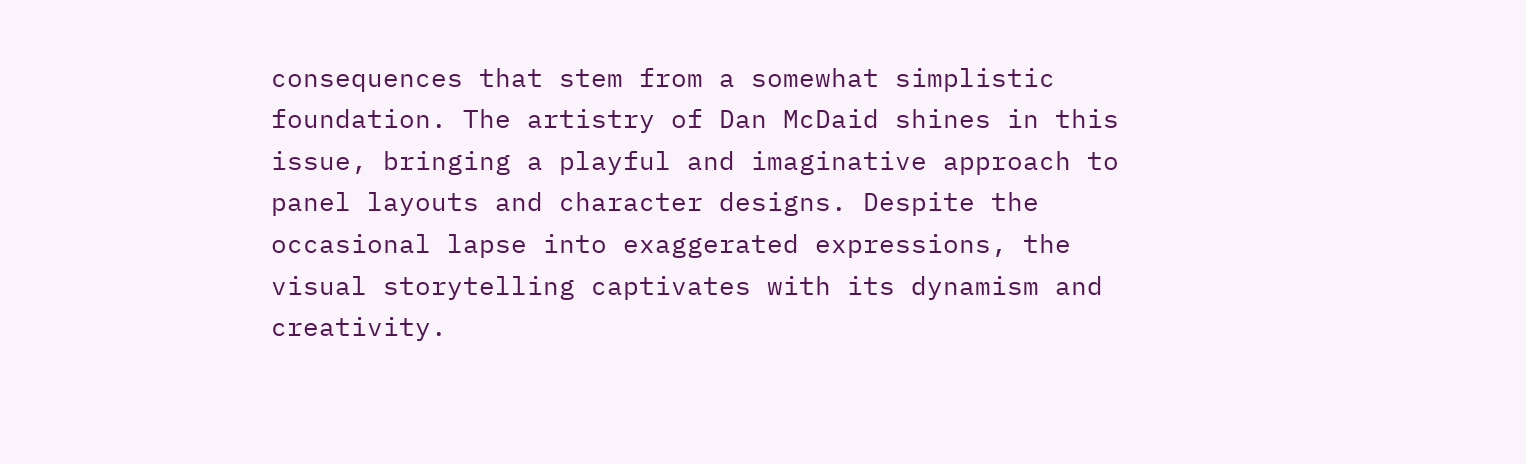consequences that stem from a somewhat simplistic foundation. The artistry of Dan McDaid shines in this issue, bringing a playful and imaginative approach to panel layouts and character designs. Despite the occasional lapse into exaggerated expressions, the visual storytelling captivates with its dynamism and creativity.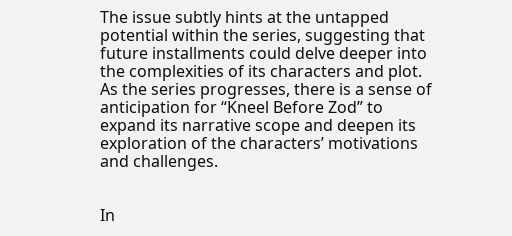The issue subtly hints at the untapped potential within the series, suggesting that future installments could delve deeper into the complexities of its characters and plot. As the series progresses, there is a sense of anticipation for “Kneel Before Zod” to expand its narrative scope and deepen its exploration of the characters’ motivations and challenges.


In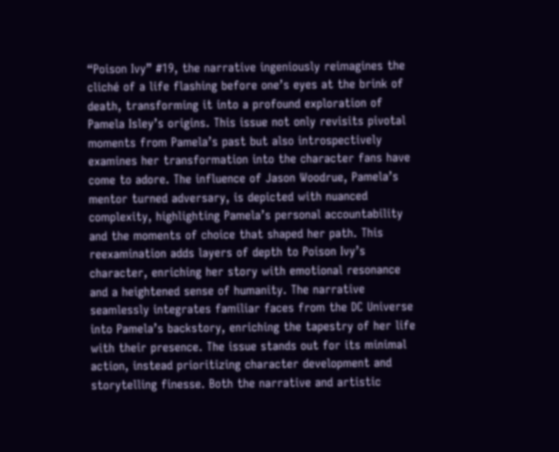“Poison Ivy” #19, the narrative ingeniously reimagines the cliché of a life flashing before one’s eyes at the brink of death, transforming it into a profound exploration of Pamela Isley’s origins. This issue not only revisits pivotal moments from Pamela’s past but also introspectively examines her transformation into the character fans have come to adore. The influence of Jason Woodrue, Pamela’s mentor turned adversary, is depicted with nuanced complexity, highlighting Pamela’s personal accountability and the moments of choice that shaped her path. This reexamination adds layers of depth to Poison Ivy’s character, enriching her story with emotional resonance and a heightened sense of humanity. The narrative seamlessly integrates familiar faces from the DC Universe into Pamela’s backstory, enriching the tapestry of her life with their presence. The issue stands out for its minimal action, instead prioritizing character development and storytelling finesse. Both the narrative and artistic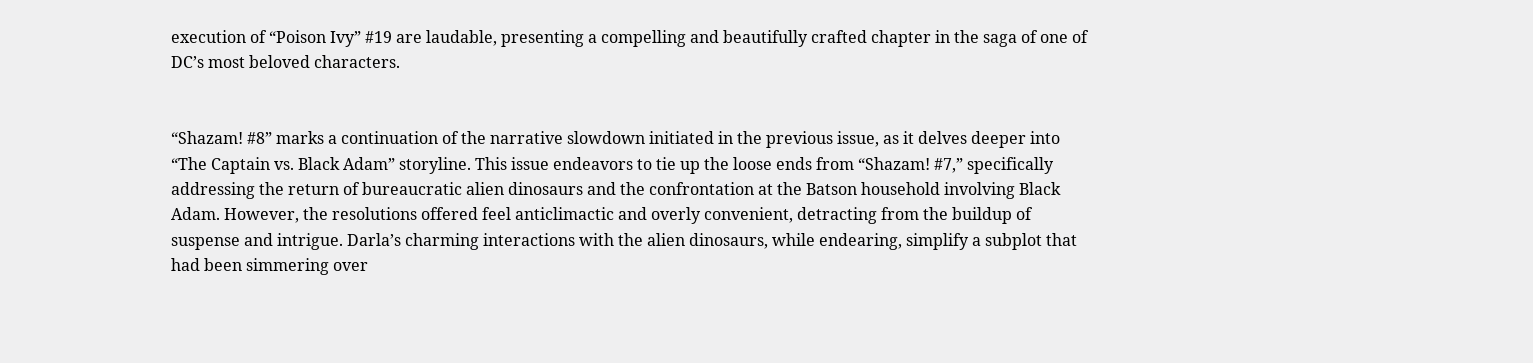execution of “Poison Ivy” #19 are laudable, presenting a compelling and beautifully crafted chapter in the saga of one of DC’s most beloved characters.


“Shazam! #8” marks a continuation of the narrative slowdown initiated in the previous issue, as it delves deeper into “The Captain vs. Black Adam” storyline. This issue endeavors to tie up the loose ends from “Shazam! #7,” specifically addressing the return of bureaucratic alien dinosaurs and the confrontation at the Batson household involving Black Adam. However, the resolutions offered feel anticlimactic and overly convenient, detracting from the buildup of suspense and intrigue. Darla’s charming interactions with the alien dinosaurs, while endearing, simplify a subplot that had been simmering over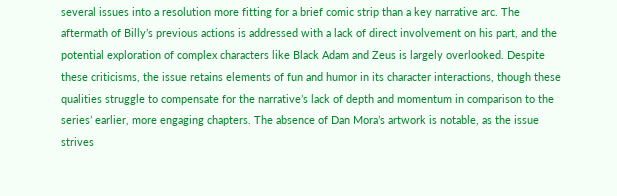several issues into a resolution more fitting for a brief comic strip than a key narrative arc. The aftermath of Billy’s previous actions is addressed with a lack of direct involvement on his part, and the potential exploration of complex characters like Black Adam and Zeus is largely overlooked. Despite these criticisms, the issue retains elements of fun and humor in its character interactions, though these qualities struggle to compensate for the narrative’s lack of depth and momentum in comparison to the series’ earlier, more engaging chapters. The absence of Dan Mora’s artwork is notable, as the issue strives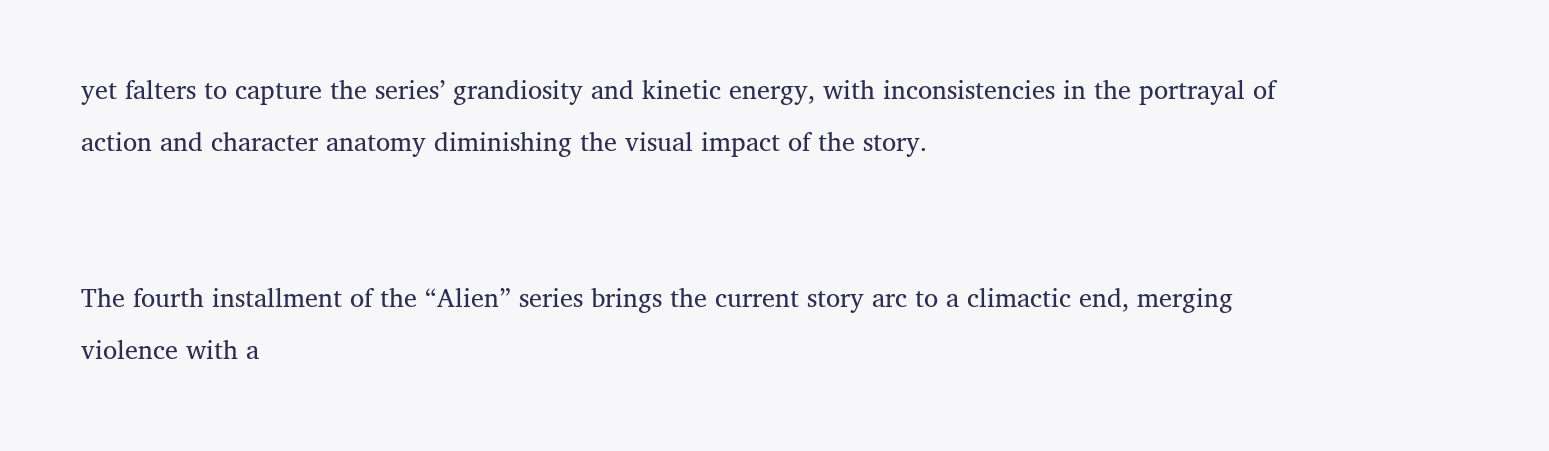yet falters to capture the series’ grandiosity and kinetic energy, with inconsistencies in the portrayal of action and character anatomy diminishing the visual impact of the story.


The fourth installment of the “Alien” series brings the current story arc to a climactic end, merging violence with a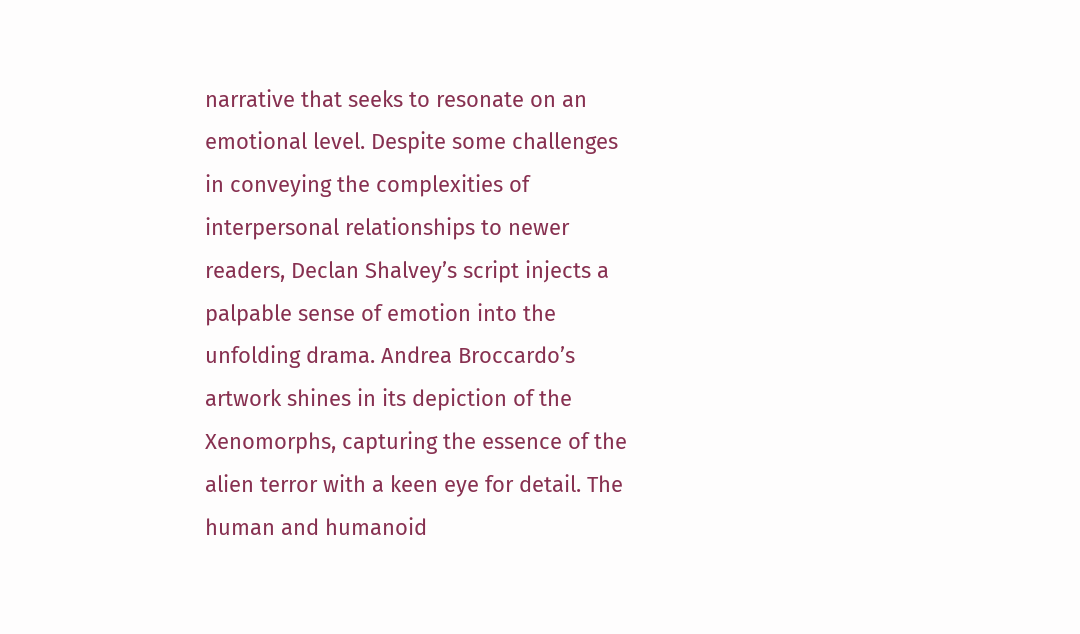narrative that seeks to resonate on an emotional level. Despite some challenges in conveying the complexities of interpersonal relationships to newer readers, Declan Shalvey’s script injects a palpable sense of emotion into the unfolding drama. Andrea Broccardo’s artwork shines in its depiction of the Xenomorphs, capturing the essence of the alien terror with a keen eye for detail. The human and humanoid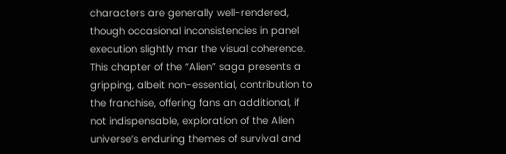characters are generally well-rendered, though occasional inconsistencies in panel execution slightly mar the visual coherence. This chapter of the “Alien” saga presents a gripping, albeit non-essential, contribution to the franchise, offering fans an additional, if not indispensable, exploration of the Alien universe’s enduring themes of survival and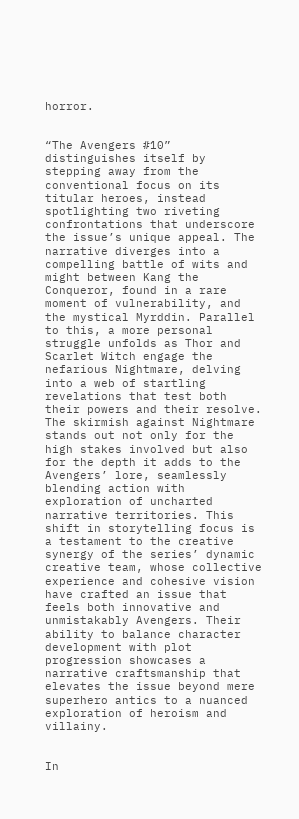horror.


“The Avengers #10” distinguishes itself by stepping away from the conventional focus on its titular heroes, instead spotlighting two riveting confrontations that underscore the issue’s unique appeal. The narrative diverges into a compelling battle of wits and might between Kang the Conqueror, found in a rare moment of vulnerability, and the mystical Myrddin. Parallel to this, a more personal struggle unfolds as Thor and Scarlet Witch engage the nefarious Nightmare, delving into a web of startling revelations that test both their powers and their resolve. The skirmish against Nightmare stands out not only for the high stakes involved but also for the depth it adds to the Avengers’ lore, seamlessly blending action with exploration of uncharted narrative territories. This shift in storytelling focus is a testament to the creative synergy of the series’ dynamic creative team, whose collective experience and cohesive vision have crafted an issue that feels both innovative and unmistakably Avengers. Their ability to balance character development with plot progression showcases a narrative craftsmanship that elevates the issue beyond mere superhero antics to a nuanced exploration of heroism and villainy.


In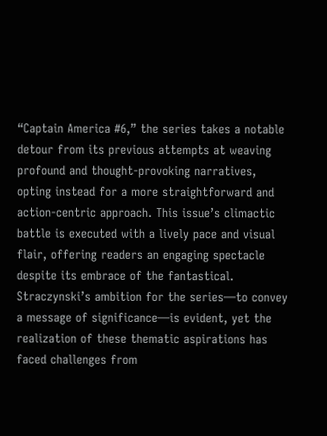“Captain America #6,” the series takes a notable detour from its previous attempts at weaving profound and thought-provoking narratives, opting instead for a more straightforward and action-centric approach. This issue’s climactic battle is executed with a lively pace and visual flair, offering readers an engaging spectacle despite its embrace of the fantastical. Straczynski’s ambition for the series—to convey a message of significance—is evident, yet the realization of these thematic aspirations has faced challenges from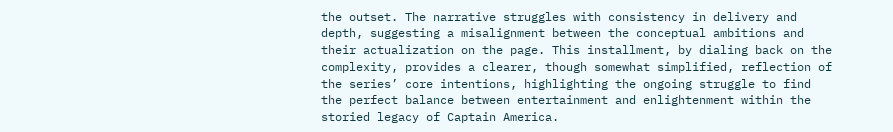the outset. The narrative struggles with consistency in delivery and depth, suggesting a misalignment between the conceptual ambitions and their actualization on the page. This installment, by dialing back on the complexity, provides a clearer, though somewhat simplified, reflection of the series’ core intentions, highlighting the ongoing struggle to find the perfect balance between entertainment and enlightenment within the storied legacy of Captain America.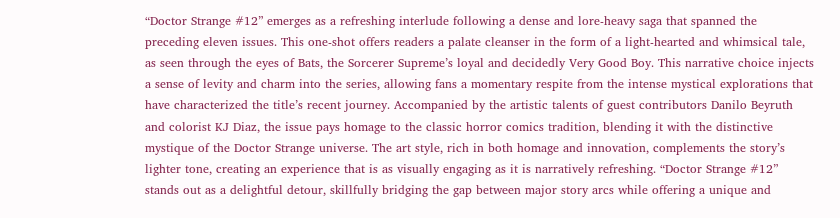“Doctor Strange #12” emerges as a refreshing interlude following a dense and lore-heavy saga that spanned the preceding eleven issues. This one-shot offers readers a palate cleanser in the form of a light-hearted and whimsical tale, as seen through the eyes of Bats, the Sorcerer Supreme’s loyal and decidedly Very Good Boy. This narrative choice injects a sense of levity and charm into the series, allowing fans a momentary respite from the intense mystical explorations that have characterized the title’s recent journey. Accompanied by the artistic talents of guest contributors Danilo Beyruth and colorist KJ Diaz, the issue pays homage to the classic horror comics tradition, blending it with the distinctive mystique of the Doctor Strange universe. The art style, rich in both homage and innovation, complements the story’s lighter tone, creating an experience that is as visually engaging as it is narratively refreshing. “Doctor Strange #12” stands out as a delightful detour, skillfully bridging the gap between major story arcs while offering a unique and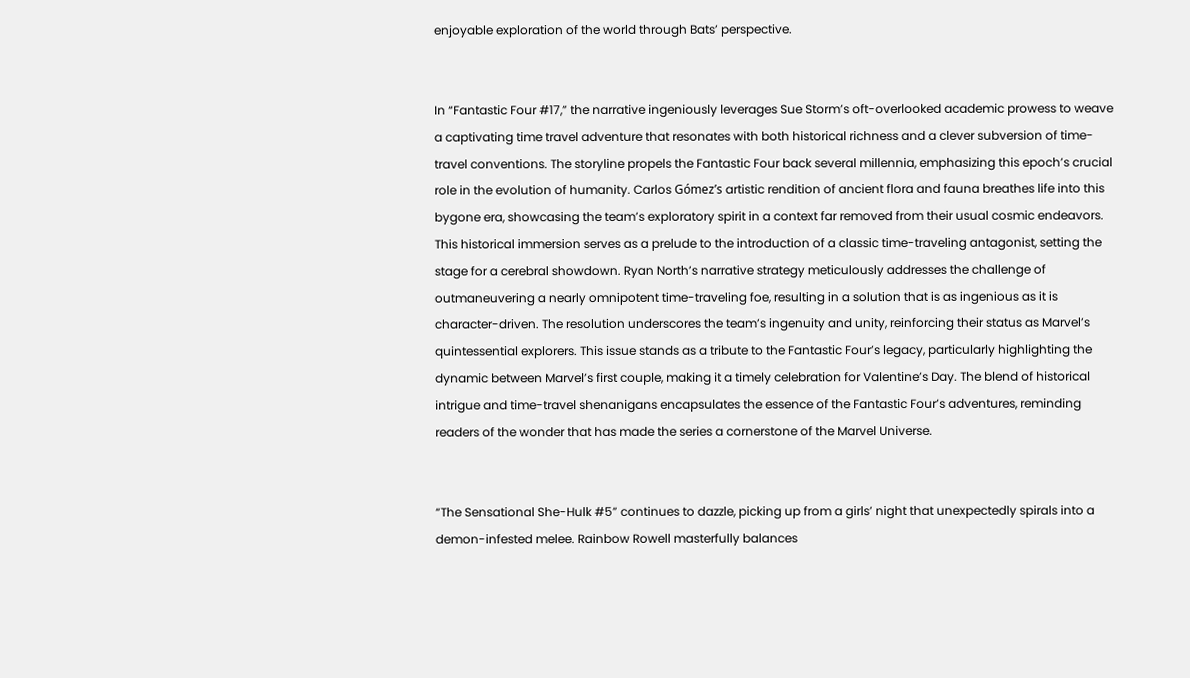enjoyable exploration of the world through Bats’ perspective.


In “Fantastic Four #17,” the narrative ingeniously leverages Sue Storm’s oft-overlooked academic prowess to weave a captivating time travel adventure that resonates with both historical richness and a clever subversion of time-travel conventions. The storyline propels the Fantastic Four back several millennia, emphasizing this epoch’s crucial role in the evolution of humanity. Carlos Gómez’s artistic rendition of ancient flora and fauna breathes life into this bygone era, showcasing the team’s exploratory spirit in a context far removed from their usual cosmic endeavors. This historical immersion serves as a prelude to the introduction of a classic time-traveling antagonist, setting the stage for a cerebral showdown. Ryan North’s narrative strategy meticulously addresses the challenge of outmaneuvering a nearly omnipotent time-traveling foe, resulting in a solution that is as ingenious as it is character-driven. The resolution underscores the team’s ingenuity and unity, reinforcing their status as Marvel’s quintessential explorers. This issue stands as a tribute to the Fantastic Four’s legacy, particularly highlighting the dynamic between Marvel’s first couple, making it a timely celebration for Valentine’s Day. The blend of historical intrigue and time-travel shenanigans encapsulates the essence of the Fantastic Four’s adventures, reminding readers of the wonder that has made the series a cornerstone of the Marvel Universe.


“The Sensational She-Hulk #5” continues to dazzle, picking up from a girls’ night that unexpectedly spirals into a demon-infested melee. Rainbow Rowell masterfully balances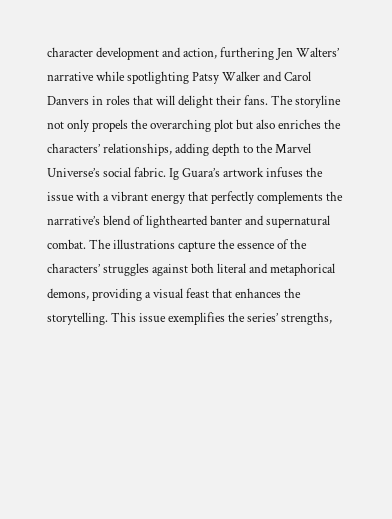character development and action, furthering Jen Walters’ narrative while spotlighting Patsy Walker and Carol Danvers in roles that will delight their fans. The storyline not only propels the overarching plot but also enriches the characters’ relationships, adding depth to the Marvel Universe’s social fabric. Ig Guara’s artwork infuses the issue with a vibrant energy that perfectly complements the narrative’s blend of lighthearted banter and supernatural combat. The illustrations capture the essence of the characters’ struggles against both literal and metaphorical demons, providing a visual feast that enhances the storytelling. This issue exemplifies the series’ strengths,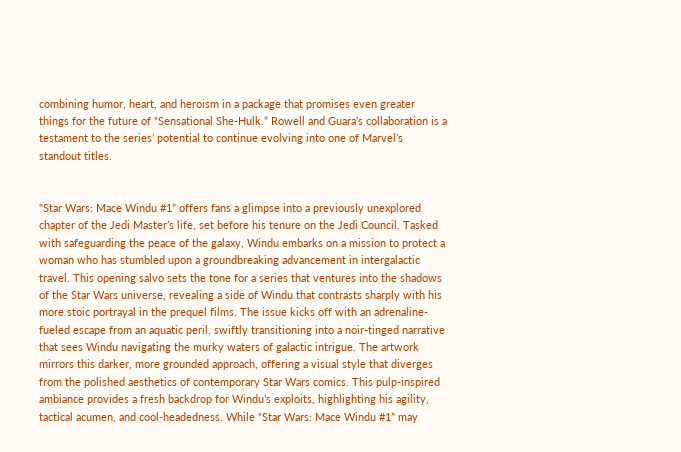combining humor, heart, and heroism in a package that promises even greater things for the future of “Sensational She-Hulk.” Rowell and Guara’s collaboration is a testament to the series’ potential to continue evolving into one of Marvel’s standout titles.


“Star Wars: Mace Windu #1” offers fans a glimpse into a previously unexplored chapter of the Jedi Master’s life, set before his tenure on the Jedi Council. Tasked with safeguarding the peace of the galaxy, Windu embarks on a mission to protect a woman who has stumbled upon a groundbreaking advancement in intergalactic travel. This opening salvo sets the tone for a series that ventures into the shadows of the Star Wars universe, revealing a side of Windu that contrasts sharply with his more stoic portrayal in the prequel films. The issue kicks off with an adrenaline-fueled escape from an aquatic peril, swiftly transitioning into a noir-tinged narrative that sees Windu navigating the murky waters of galactic intrigue. The artwork mirrors this darker, more grounded approach, offering a visual style that diverges from the polished aesthetics of contemporary Star Wars comics. This pulp-inspired ambiance provides a fresh backdrop for Windu’s exploits, highlighting his agility, tactical acumen, and cool-headedness. While “Star Wars: Mace Windu #1” may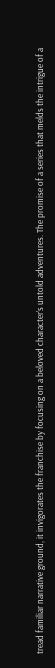tread familiar narrative ground, it invigorates the franchise by focusing on a beloved character’s untold adventures. The promise of a series that melds the intrigue of a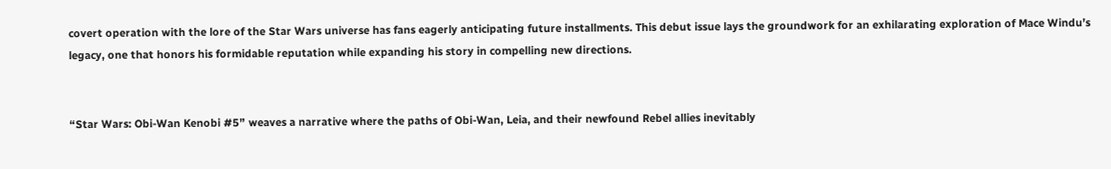covert operation with the lore of the Star Wars universe has fans eagerly anticipating future installments. This debut issue lays the groundwork for an exhilarating exploration of Mace Windu’s legacy, one that honors his formidable reputation while expanding his story in compelling new directions.


“Star Wars: Obi-Wan Kenobi #5” weaves a narrative where the paths of Obi-Wan, Leia, and their newfound Rebel allies inevitably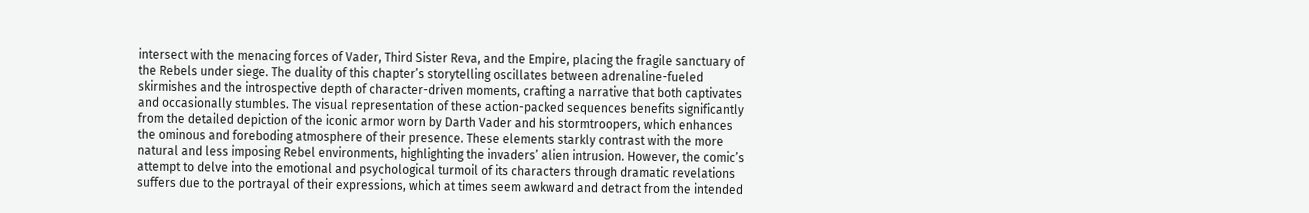intersect with the menacing forces of Vader, Third Sister Reva, and the Empire, placing the fragile sanctuary of the Rebels under siege. The duality of this chapter’s storytelling oscillates between adrenaline-fueled skirmishes and the introspective depth of character-driven moments, crafting a narrative that both captivates and occasionally stumbles. The visual representation of these action-packed sequences benefits significantly from the detailed depiction of the iconic armor worn by Darth Vader and his stormtroopers, which enhances the ominous and foreboding atmosphere of their presence. These elements starkly contrast with the more natural and less imposing Rebel environments, highlighting the invaders’ alien intrusion. However, the comic’s attempt to delve into the emotional and psychological turmoil of its characters through dramatic revelations suffers due to the portrayal of their expressions, which at times seem awkward and detract from the intended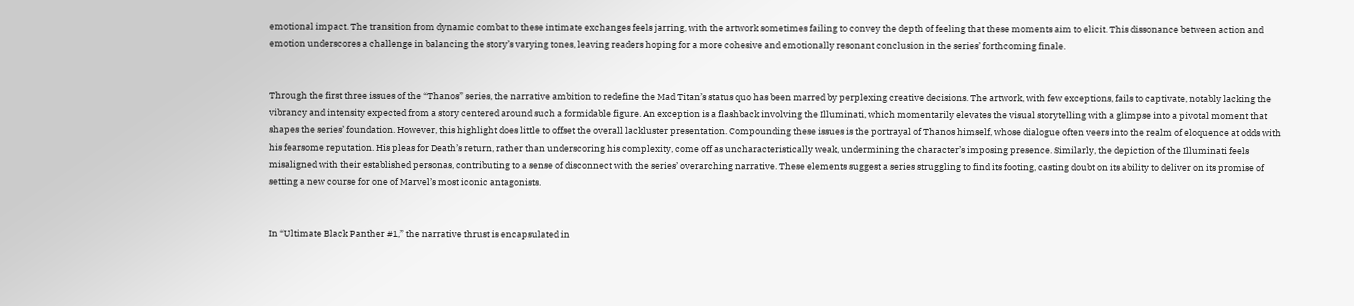emotional impact. The transition from dynamic combat to these intimate exchanges feels jarring, with the artwork sometimes failing to convey the depth of feeling that these moments aim to elicit. This dissonance between action and emotion underscores a challenge in balancing the story’s varying tones, leaving readers hoping for a more cohesive and emotionally resonant conclusion in the series’ forthcoming finale.


Through the first three issues of the “Thanos” series, the narrative ambition to redefine the Mad Titan’s status quo has been marred by perplexing creative decisions. The artwork, with few exceptions, fails to captivate, notably lacking the vibrancy and intensity expected from a story centered around such a formidable figure. An exception is a flashback involving the Illuminati, which momentarily elevates the visual storytelling with a glimpse into a pivotal moment that shapes the series’ foundation. However, this highlight does little to offset the overall lackluster presentation. Compounding these issues is the portrayal of Thanos himself, whose dialogue often veers into the realm of eloquence at odds with his fearsome reputation. His pleas for Death’s return, rather than underscoring his complexity, come off as uncharacteristically weak, undermining the character’s imposing presence. Similarly, the depiction of the Illuminati feels misaligned with their established personas, contributing to a sense of disconnect with the series’ overarching narrative. These elements suggest a series struggling to find its footing, casting doubt on its ability to deliver on its promise of setting a new course for one of Marvel’s most iconic antagonists.


In “Ultimate Black Panther #1,” the narrative thrust is encapsulated in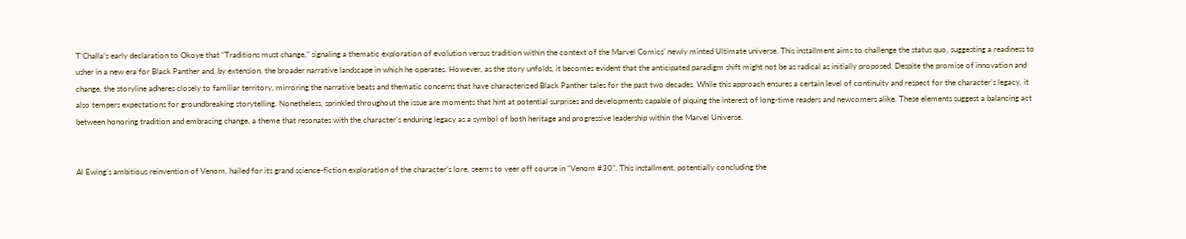T’Challa’s early declaration to Okoye that “Traditions must change,” signaling a thematic exploration of evolution versus tradition within the context of the Marvel Comics’ newly minted Ultimate universe. This installment aims to challenge the status quo, suggesting a readiness to usher in a new era for Black Panther and, by extension, the broader narrative landscape in which he operates. However, as the story unfolds, it becomes evident that the anticipated paradigm shift might not be as radical as initially proposed. Despite the promise of innovation and change, the storyline adheres closely to familiar territory, mirroring the narrative beats and thematic concerns that have characterized Black Panther tales for the past two decades. While this approach ensures a certain level of continuity and respect for the character’s legacy, it also tempers expectations for groundbreaking storytelling. Nonetheless, sprinkled throughout the issue are moments that hint at potential surprises and developments capable of piquing the interest of long-time readers and newcomers alike. These elements suggest a balancing act between honoring tradition and embracing change, a theme that resonates with the character’s enduring legacy as a symbol of both heritage and progressive leadership within the Marvel Universe.


Al Ewing’s ambitious reinvention of Venom, hailed for its grand science-fiction exploration of the character’s lore, seems to veer off course in “Venom #30”. This installment, potentially concluding the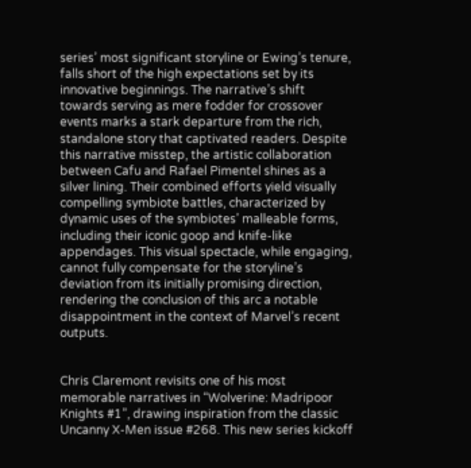series’ most significant storyline or Ewing’s tenure, falls short of the high expectations set by its innovative beginnings. The narrative’s shift towards serving as mere fodder for crossover events marks a stark departure from the rich, standalone story that captivated readers. Despite this narrative misstep, the artistic collaboration between Cafu and Rafael Pimentel shines as a silver lining. Their combined efforts yield visually compelling symbiote battles, characterized by dynamic uses of the symbiotes’ malleable forms, including their iconic goop and knife-like appendages. This visual spectacle, while engaging, cannot fully compensate for the storyline’s deviation from its initially promising direction, rendering the conclusion of this arc a notable disappointment in the context of Marvel’s recent outputs.


Chris Claremont revisits one of his most memorable narratives in “Wolverine: Madripoor Knights #1”, drawing inspiration from the classic Uncanny X-Men issue #268. This new series kickoff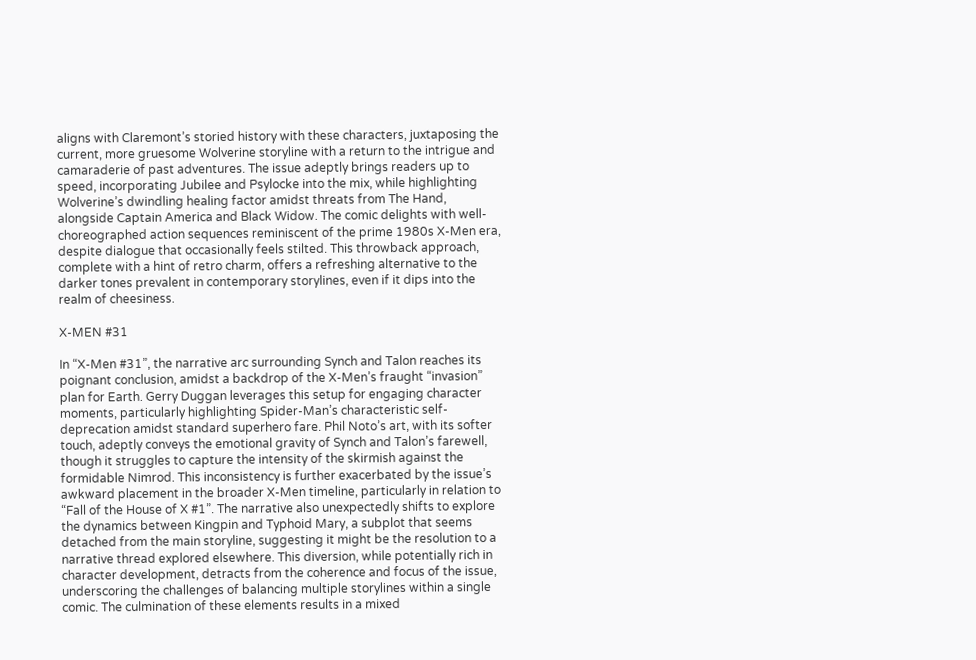aligns with Claremont’s storied history with these characters, juxtaposing the current, more gruesome Wolverine storyline with a return to the intrigue and camaraderie of past adventures. The issue adeptly brings readers up to speed, incorporating Jubilee and Psylocke into the mix, while highlighting Wolverine’s dwindling healing factor amidst threats from The Hand, alongside Captain America and Black Widow. The comic delights with well-choreographed action sequences reminiscent of the prime 1980s X-Men era, despite dialogue that occasionally feels stilted. This throwback approach, complete with a hint of retro charm, offers a refreshing alternative to the darker tones prevalent in contemporary storylines, even if it dips into the realm of cheesiness.

X-MEN #31

In “X-Men #31”, the narrative arc surrounding Synch and Talon reaches its poignant conclusion, amidst a backdrop of the X-Men’s fraught “invasion” plan for Earth. Gerry Duggan leverages this setup for engaging character moments, particularly highlighting Spider-Man’s characteristic self-deprecation amidst standard superhero fare. Phil Noto’s art, with its softer touch, adeptly conveys the emotional gravity of Synch and Talon’s farewell, though it struggles to capture the intensity of the skirmish against the formidable Nimrod. This inconsistency is further exacerbated by the issue’s awkward placement in the broader X-Men timeline, particularly in relation to “Fall of the House of X #1”. The narrative also unexpectedly shifts to explore the dynamics between Kingpin and Typhoid Mary, a subplot that seems detached from the main storyline, suggesting it might be the resolution to a narrative thread explored elsewhere. This diversion, while potentially rich in character development, detracts from the coherence and focus of the issue, underscoring the challenges of balancing multiple storylines within a single comic. The culmination of these elements results in a mixed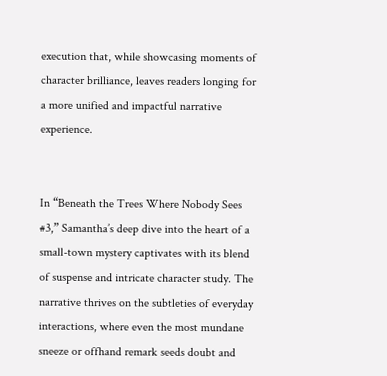execution that, while showcasing moments of character brilliance, leaves readers longing for a more unified and impactful narrative experience.


In “Beneath the Trees Where Nobody Sees #3,” Samantha’s deep dive into the heart of a small-town mystery captivates with its blend of suspense and intricate character study. The narrative thrives on the subtleties of everyday interactions, where even the most mundane sneeze or offhand remark seeds doubt and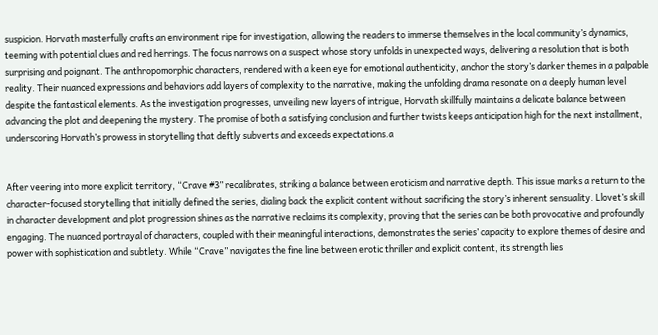suspicion. Horvath masterfully crafts an environment ripe for investigation, allowing the readers to immerse themselves in the local community’s dynamics, teeming with potential clues and red herrings. The focus narrows on a suspect whose story unfolds in unexpected ways, delivering a resolution that is both surprising and poignant. The anthropomorphic characters, rendered with a keen eye for emotional authenticity, anchor the story’s darker themes in a palpable reality. Their nuanced expressions and behaviors add layers of complexity to the narrative, making the unfolding drama resonate on a deeply human level despite the fantastical elements. As the investigation progresses, unveiling new layers of intrigue, Horvath skillfully maintains a delicate balance between advancing the plot and deepening the mystery. The promise of both a satisfying conclusion and further twists keeps anticipation high for the next installment, underscoring Horvath’s prowess in storytelling that deftly subverts and exceeds expectations.a


After veering into more explicit territory, “Crave #3” recalibrates, striking a balance between eroticism and narrative depth. This issue marks a return to the character-focused storytelling that initially defined the series, dialing back the explicit content without sacrificing the story’s inherent sensuality. Llovet’s skill in character development and plot progression shines as the narrative reclaims its complexity, proving that the series can be both provocative and profoundly engaging. The nuanced portrayal of characters, coupled with their meaningful interactions, demonstrates the series’ capacity to explore themes of desire and power with sophistication and subtlety. While “Crave” navigates the fine line between erotic thriller and explicit content, its strength lies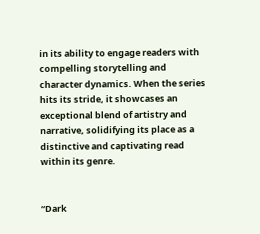in its ability to engage readers with compelling storytelling and character dynamics. When the series hits its stride, it showcases an exceptional blend of artistry and narrative, solidifying its place as a distinctive and captivating read within its genre.


“Dark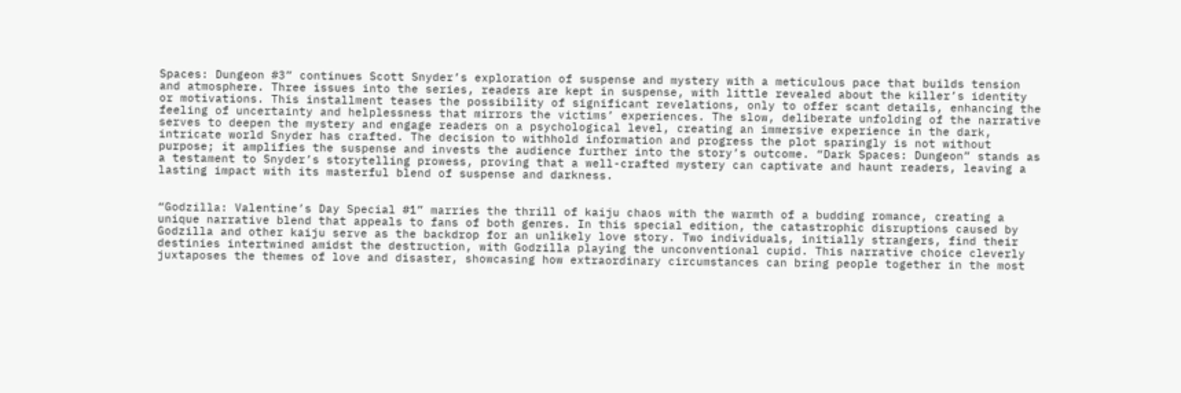Spaces: Dungeon #3” continues Scott Snyder’s exploration of suspense and mystery with a meticulous pace that builds tension and atmosphere. Three issues into the series, readers are kept in suspense, with little revealed about the killer’s identity or motivations. This installment teases the possibility of significant revelations, only to offer scant details, enhancing the feeling of uncertainty and helplessness that mirrors the victims’ experiences. The slow, deliberate unfolding of the narrative serves to deepen the mystery and engage readers on a psychological level, creating an immersive experience in the dark, intricate world Snyder has crafted. The decision to withhold information and progress the plot sparingly is not without purpose; it amplifies the suspense and invests the audience further into the story’s outcome. “Dark Spaces: Dungeon” stands as a testament to Snyder’s storytelling prowess, proving that a well-crafted mystery can captivate and haunt readers, leaving a lasting impact with its masterful blend of suspense and darkness.


“Godzilla: Valentine’s Day Special #1” marries the thrill of kaiju chaos with the warmth of a budding romance, creating a unique narrative blend that appeals to fans of both genres. In this special edition, the catastrophic disruptions caused by Godzilla and other kaiju serve as the backdrop for an unlikely love story. Two individuals, initially strangers, find their destinies intertwined amidst the destruction, with Godzilla playing the unconventional cupid. This narrative choice cleverly juxtaposes the themes of love and disaster, showcasing how extraordinary circumstances can bring people together in the most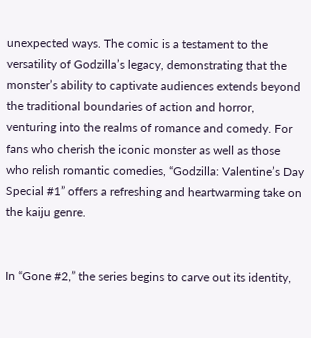unexpected ways. The comic is a testament to the versatility of Godzilla’s legacy, demonstrating that the monster’s ability to captivate audiences extends beyond the traditional boundaries of action and horror, venturing into the realms of romance and comedy. For fans who cherish the iconic monster as well as those who relish romantic comedies, “Godzilla: Valentine’s Day Special #1” offers a refreshing and heartwarming take on the kaiju genre.


In “Gone #2,” the series begins to carve out its identity,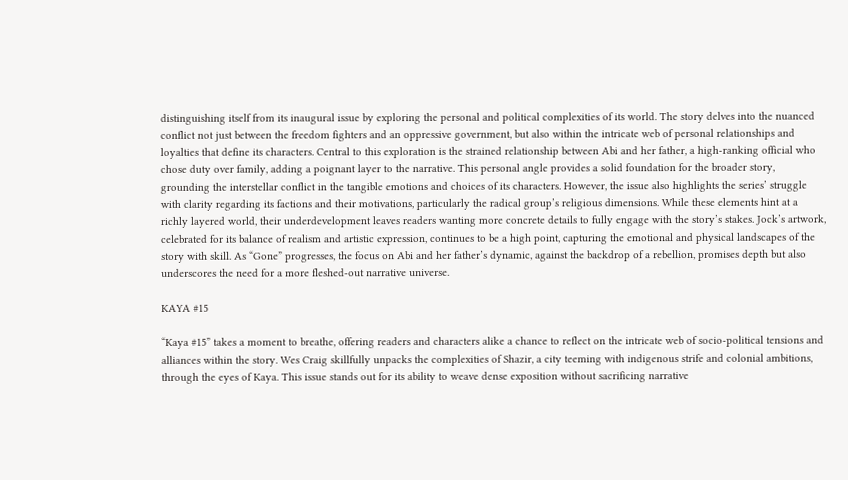distinguishing itself from its inaugural issue by exploring the personal and political complexities of its world. The story delves into the nuanced conflict not just between the freedom fighters and an oppressive government, but also within the intricate web of personal relationships and loyalties that define its characters. Central to this exploration is the strained relationship between Abi and her father, a high-ranking official who chose duty over family, adding a poignant layer to the narrative. This personal angle provides a solid foundation for the broader story, grounding the interstellar conflict in the tangible emotions and choices of its characters. However, the issue also highlights the series’ struggle with clarity regarding its factions and their motivations, particularly the radical group’s religious dimensions. While these elements hint at a richly layered world, their underdevelopment leaves readers wanting more concrete details to fully engage with the story’s stakes. Jock’s artwork, celebrated for its balance of realism and artistic expression, continues to be a high point, capturing the emotional and physical landscapes of the story with skill. As “Gone” progresses, the focus on Abi and her father’s dynamic, against the backdrop of a rebellion, promises depth but also underscores the need for a more fleshed-out narrative universe.

KAYA #15

“Kaya #15” takes a moment to breathe, offering readers and characters alike a chance to reflect on the intricate web of socio-political tensions and alliances within the story. Wes Craig skillfully unpacks the complexities of Shazir, a city teeming with indigenous strife and colonial ambitions, through the eyes of Kaya. This issue stands out for its ability to weave dense exposition without sacrificing narrative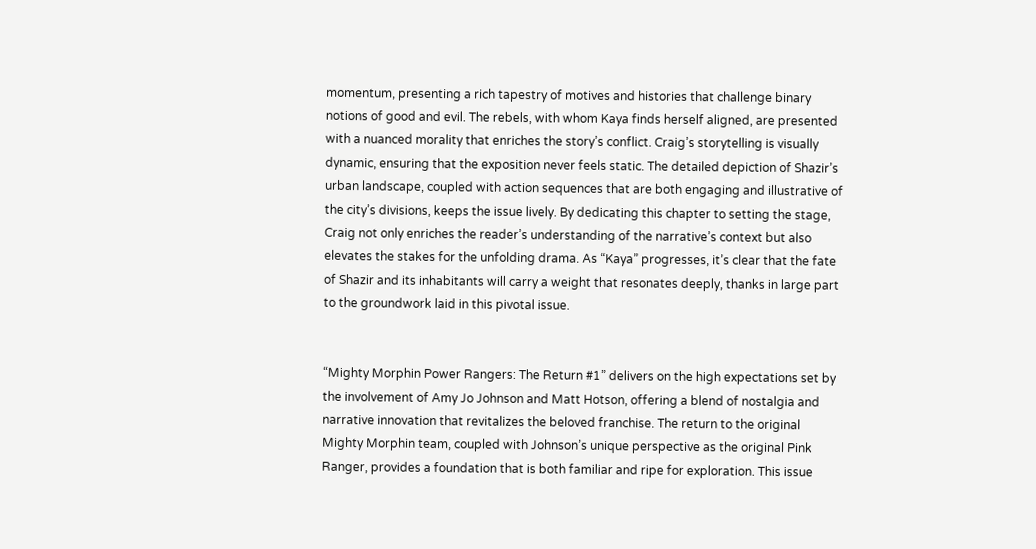momentum, presenting a rich tapestry of motives and histories that challenge binary notions of good and evil. The rebels, with whom Kaya finds herself aligned, are presented with a nuanced morality that enriches the story’s conflict. Craig’s storytelling is visually dynamic, ensuring that the exposition never feels static. The detailed depiction of Shazir’s urban landscape, coupled with action sequences that are both engaging and illustrative of the city’s divisions, keeps the issue lively. By dedicating this chapter to setting the stage, Craig not only enriches the reader’s understanding of the narrative’s context but also elevates the stakes for the unfolding drama. As “Kaya” progresses, it’s clear that the fate of Shazir and its inhabitants will carry a weight that resonates deeply, thanks in large part to the groundwork laid in this pivotal issue.


“Mighty Morphin Power Rangers: The Return #1” delivers on the high expectations set by the involvement of Amy Jo Johnson and Matt Hotson, offering a blend of nostalgia and narrative innovation that revitalizes the beloved franchise. The return to the original Mighty Morphin team, coupled with Johnson’s unique perspective as the original Pink Ranger, provides a foundation that is both familiar and ripe for exploration. This issue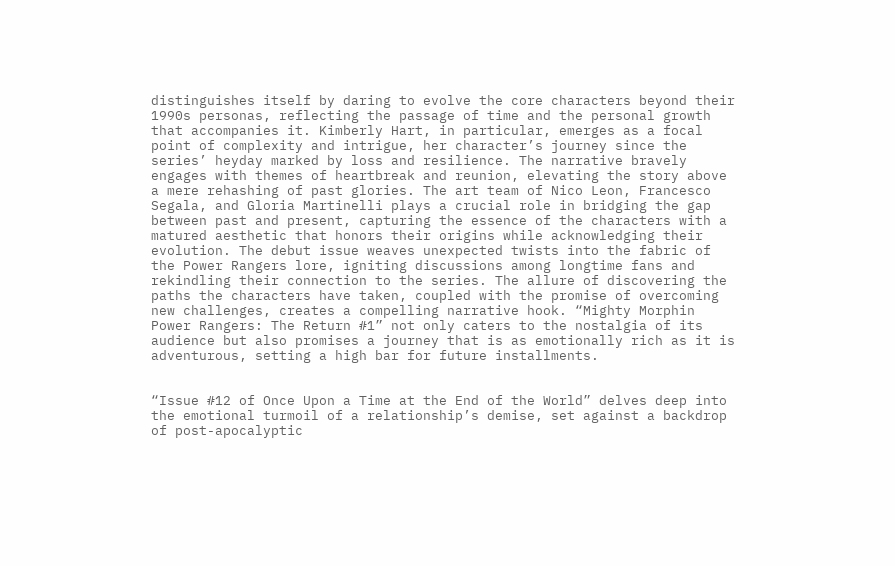distinguishes itself by daring to evolve the core characters beyond their 1990s personas, reflecting the passage of time and the personal growth that accompanies it. Kimberly Hart, in particular, emerges as a focal point of complexity and intrigue, her character’s journey since the series’ heyday marked by loss and resilience. The narrative bravely engages with themes of heartbreak and reunion, elevating the story above a mere rehashing of past glories. The art team of Nico Leon, Francesco Segala, and Gloria Martinelli plays a crucial role in bridging the gap between past and present, capturing the essence of the characters with a matured aesthetic that honors their origins while acknowledging their evolution. The debut issue weaves unexpected twists into the fabric of the Power Rangers lore, igniting discussions among longtime fans and rekindling their connection to the series. The allure of discovering the paths the characters have taken, coupled with the promise of overcoming new challenges, creates a compelling narrative hook. “Mighty Morphin Power Rangers: The Return #1” not only caters to the nostalgia of its audience but also promises a journey that is as emotionally rich as it is adventurous, setting a high bar for future installments.


“Issue #12 of Once Upon a Time at the End of the World” delves deep into the emotional turmoil of a relationship’s demise, set against a backdrop of post-apocalyptic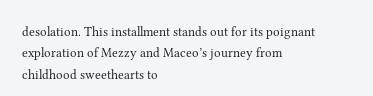desolation. This installment stands out for its poignant exploration of Mezzy and Maceo’s journey from childhood sweethearts to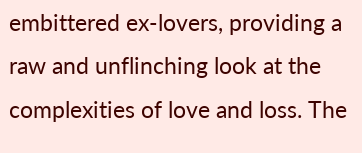embittered ex-lovers, providing a raw and unflinching look at the complexities of love and loss. The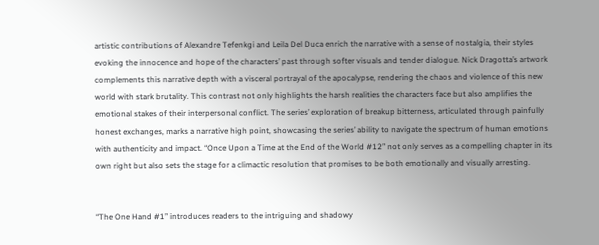artistic contributions of Alexandre Tefenkgi and Leila Del Duca enrich the narrative with a sense of nostalgia, their styles evoking the innocence and hope of the characters’ past through softer visuals and tender dialogue. Nick Dragotta’s artwork complements this narrative depth with a visceral portrayal of the apocalypse, rendering the chaos and violence of this new world with stark brutality. This contrast not only highlights the harsh realities the characters face but also amplifies the emotional stakes of their interpersonal conflict. The series’ exploration of breakup bitterness, articulated through painfully honest exchanges, marks a narrative high point, showcasing the series’ ability to navigate the spectrum of human emotions with authenticity and impact. “Once Upon a Time at the End of the World #12” not only serves as a compelling chapter in its own right but also sets the stage for a climactic resolution that promises to be both emotionally and visually arresting.


“The One Hand #1” introduces readers to the intriguing and shadowy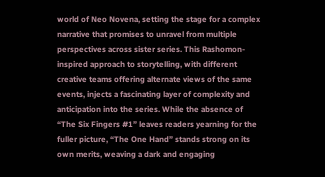world of Neo Novena, setting the stage for a complex narrative that promises to unravel from multiple perspectives across sister series. This Rashomon-inspired approach to storytelling, with different creative teams offering alternate views of the same events, injects a fascinating layer of complexity and anticipation into the series. While the absence of “The Six Fingers #1” leaves readers yearning for the fuller picture, “The One Hand” stands strong on its own merits, weaving a dark and engaging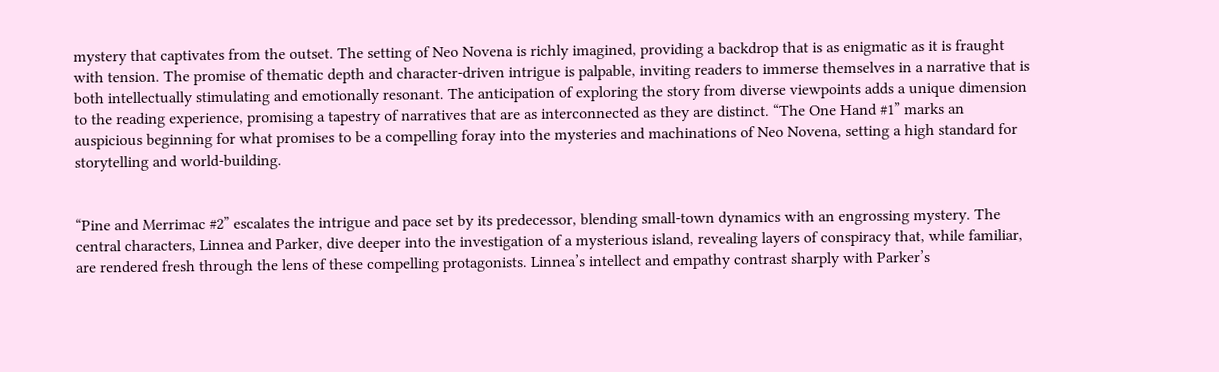mystery that captivates from the outset. The setting of Neo Novena is richly imagined, providing a backdrop that is as enigmatic as it is fraught with tension. The promise of thematic depth and character-driven intrigue is palpable, inviting readers to immerse themselves in a narrative that is both intellectually stimulating and emotionally resonant. The anticipation of exploring the story from diverse viewpoints adds a unique dimension to the reading experience, promising a tapestry of narratives that are as interconnected as they are distinct. “The One Hand #1” marks an auspicious beginning for what promises to be a compelling foray into the mysteries and machinations of Neo Novena, setting a high standard for storytelling and world-building.


“Pine and Merrimac #2” escalates the intrigue and pace set by its predecessor, blending small-town dynamics with an engrossing mystery. The central characters, Linnea and Parker, dive deeper into the investigation of a mysterious island, revealing layers of conspiracy that, while familiar, are rendered fresh through the lens of these compelling protagonists. Linnea’s intellect and empathy contrast sharply with Parker’s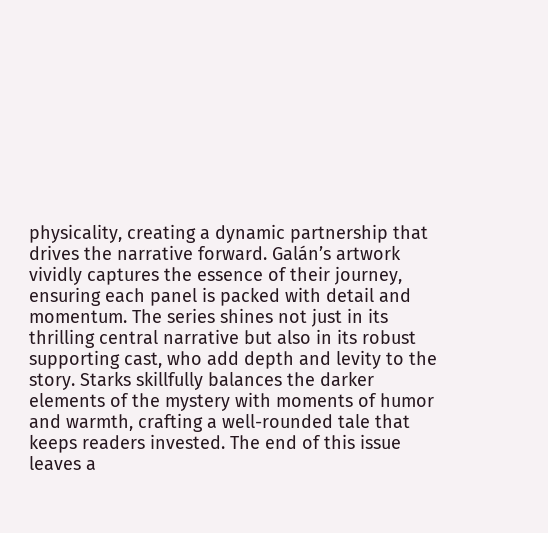physicality, creating a dynamic partnership that drives the narrative forward. Galán’s artwork vividly captures the essence of their journey, ensuring each panel is packed with detail and momentum. The series shines not just in its thrilling central narrative but also in its robust supporting cast, who add depth and levity to the story. Starks skillfully balances the darker elements of the mystery with moments of humor and warmth, crafting a well-rounded tale that keeps readers invested. The end of this issue leaves a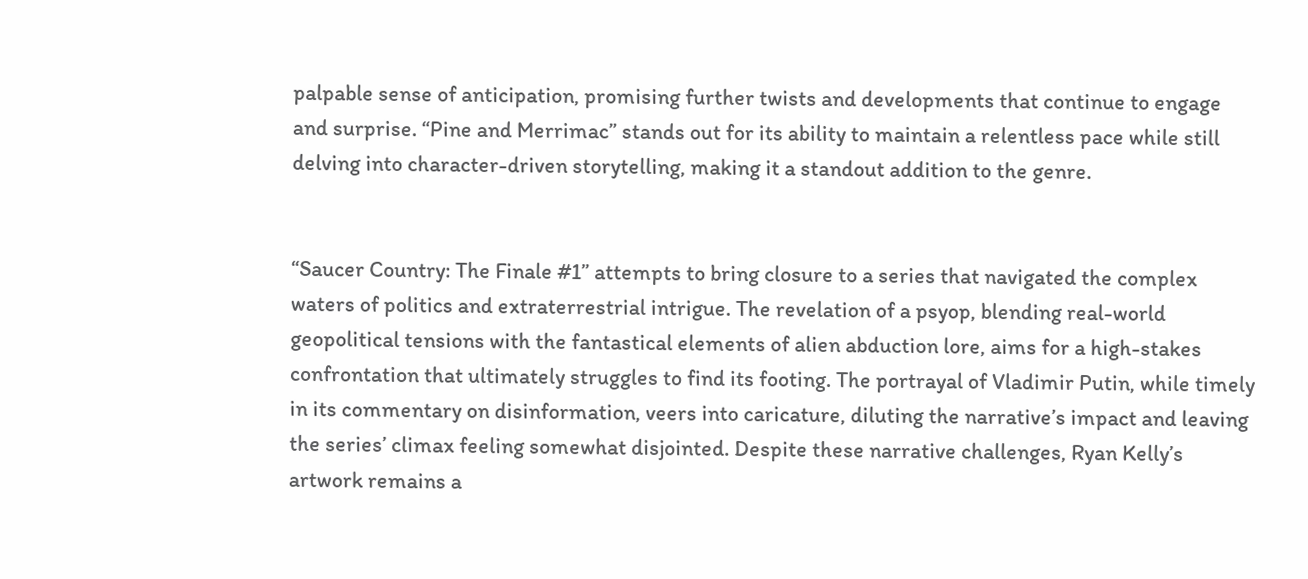palpable sense of anticipation, promising further twists and developments that continue to engage and surprise. “Pine and Merrimac” stands out for its ability to maintain a relentless pace while still delving into character-driven storytelling, making it a standout addition to the genre.


“Saucer Country: The Finale #1” attempts to bring closure to a series that navigated the complex waters of politics and extraterrestrial intrigue. The revelation of a psyop, blending real-world geopolitical tensions with the fantastical elements of alien abduction lore, aims for a high-stakes confrontation that ultimately struggles to find its footing. The portrayal of Vladimir Putin, while timely in its commentary on disinformation, veers into caricature, diluting the narrative’s impact and leaving the series’ climax feeling somewhat disjointed. Despite these narrative challenges, Ryan Kelly’s artwork remains a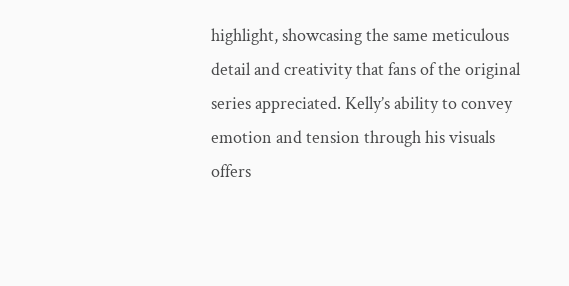highlight, showcasing the same meticulous detail and creativity that fans of the original series appreciated. Kelly’s ability to convey emotion and tension through his visuals offers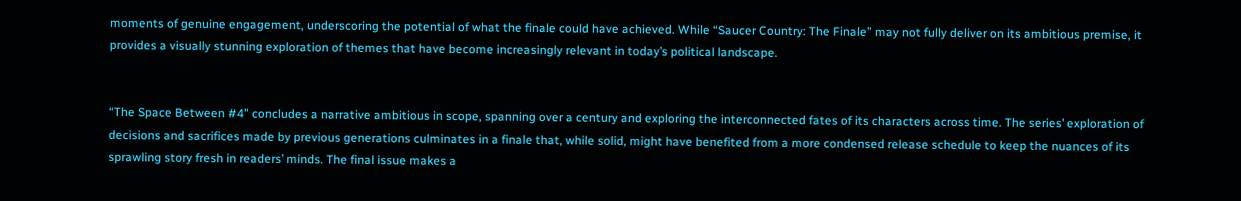moments of genuine engagement, underscoring the potential of what the finale could have achieved. While “Saucer Country: The Finale” may not fully deliver on its ambitious premise, it provides a visually stunning exploration of themes that have become increasingly relevant in today’s political landscape.


“The Space Between #4” concludes a narrative ambitious in scope, spanning over a century and exploring the interconnected fates of its characters across time. The series’ exploration of decisions and sacrifices made by previous generations culminates in a finale that, while solid, might have benefited from a more condensed release schedule to keep the nuances of its sprawling story fresh in readers’ minds. The final issue makes a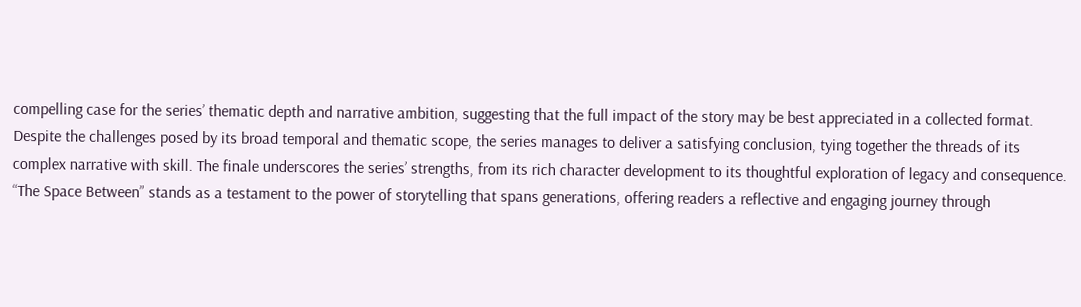compelling case for the series’ thematic depth and narrative ambition, suggesting that the full impact of the story may be best appreciated in a collected format. Despite the challenges posed by its broad temporal and thematic scope, the series manages to deliver a satisfying conclusion, tying together the threads of its complex narrative with skill. The finale underscores the series’ strengths, from its rich character development to its thoughtful exploration of legacy and consequence. “The Space Between” stands as a testament to the power of storytelling that spans generations, offering readers a reflective and engaging journey through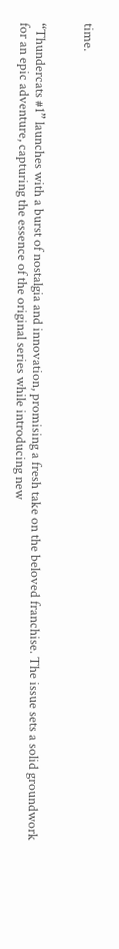time.


“Thundercats #1” launches with a burst of nostalgia and innovation, promising a fresh take on the beloved franchise. The issue sets a solid groundwork for an epic adventure, capturing the essence of the original series while introducing new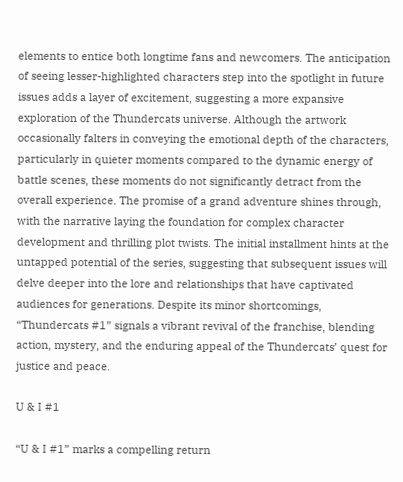elements to entice both longtime fans and newcomers. The anticipation of seeing lesser-highlighted characters step into the spotlight in future issues adds a layer of excitement, suggesting a more expansive exploration of the Thundercats universe. Although the artwork occasionally falters in conveying the emotional depth of the characters, particularly in quieter moments compared to the dynamic energy of battle scenes, these moments do not significantly detract from the overall experience. The promise of a grand adventure shines through, with the narrative laying the foundation for complex character development and thrilling plot twists. The initial installment hints at the untapped potential of the series, suggesting that subsequent issues will delve deeper into the lore and relationships that have captivated audiences for generations. Despite its minor shortcomings, “Thundercats #1” signals a vibrant revival of the franchise, blending action, mystery, and the enduring appeal of the Thundercats’ quest for justice and peace.

U & I #1

“U & I #1” marks a compelling return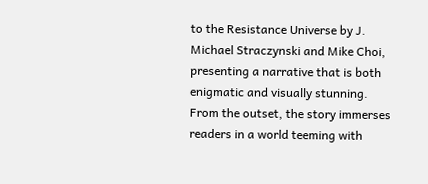to the Resistance Universe by J. Michael Straczynski and Mike Choi, presenting a narrative that is both enigmatic and visually stunning. From the outset, the story immerses readers in a world teeming with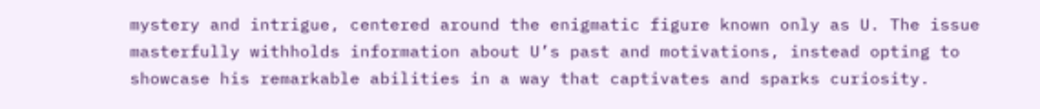mystery and intrigue, centered around the enigmatic figure known only as U. The issue masterfully withholds information about U’s past and motivations, instead opting to showcase his remarkable abilities in a way that captivates and sparks curiosity.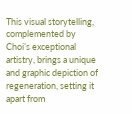This visual storytelling, complemented by Choi’s exceptional artistry, brings a unique and graphic depiction of regeneration, setting it apart from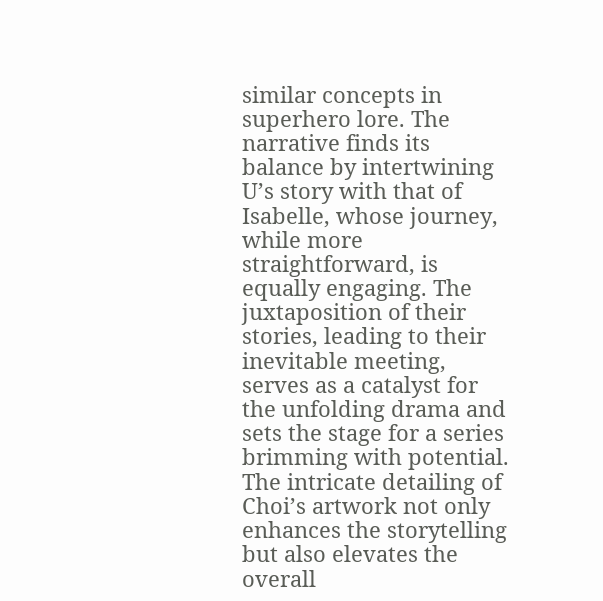similar concepts in superhero lore. The narrative finds its balance by intertwining U’s story with that of Isabelle, whose journey, while more straightforward, is equally engaging. The juxtaposition of their stories, leading to their inevitable meeting, serves as a catalyst for the unfolding drama and sets the stage for a series brimming with potential. The intricate detailing of Choi’s artwork not only enhances the storytelling but also elevates the overall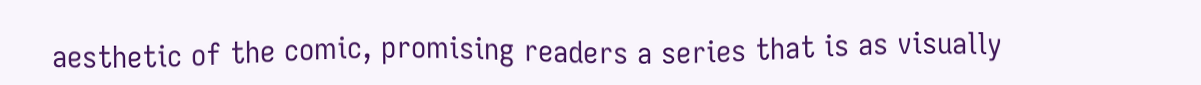aesthetic of the comic, promising readers a series that is as visually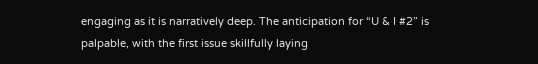engaging as it is narratively deep. The anticipation for “U & I #2” is palpable, with the first issue skillfully laying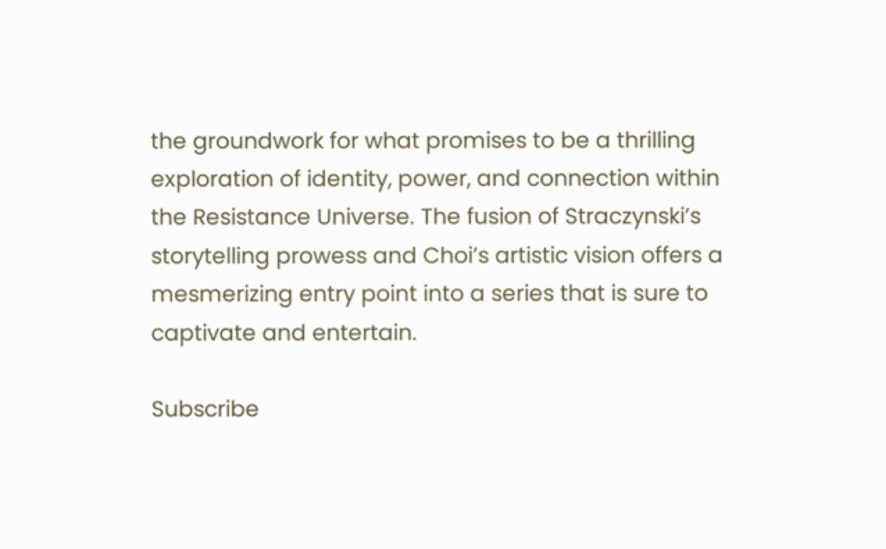the groundwork for what promises to be a thrilling exploration of identity, power, and connection within the Resistance Universe. The fusion of Straczynski’s storytelling prowess and Choi’s artistic vision offers a mesmerizing entry point into a series that is sure to captivate and entertain.

Subscribe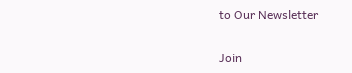to Our Newsletter

Join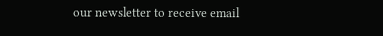our newsletter to receive email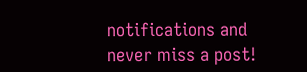notifications and never miss a post!